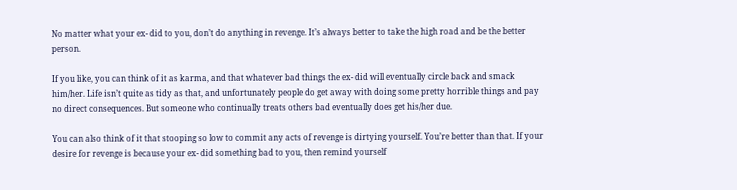No matter what your ex- did to you, don’t do anything in revenge. It’s always better to take the high road and be the better person.

If you like, you can think of it as karma, and that whatever bad things the ex- did will eventually circle back and smack him/her. Life isn’t quite as tidy as that, and unfortunately people do get away with doing some pretty horrible things and pay no direct consequences. But someone who continually treats others bad eventually does get his/her due.

You can also think of it that stooping so low to commit any acts of revenge is dirtying yourself. You’re better than that. If your desire for revenge is because your ex- did something bad to you, then remind yourself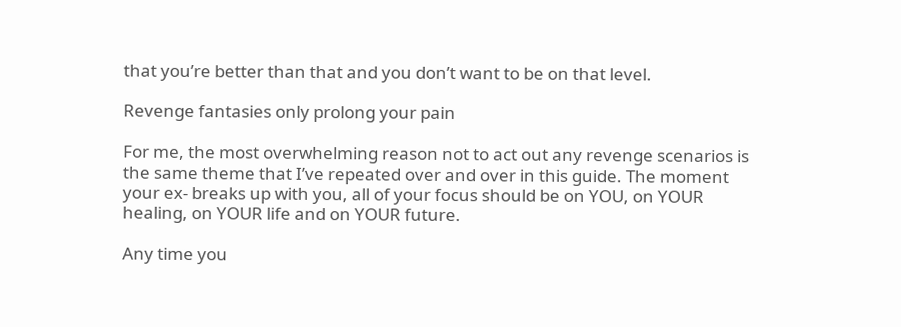that you’re better than that and you don’t want to be on that level.

Revenge fantasies only prolong your pain

For me, the most overwhelming reason not to act out any revenge scenarios is the same theme that I’ve repeated over and over in this guide. The moment your ex- breaks up with you, all of your focus should be on YOU, on YOUR healing, on YOUR life and on YOUR future.

Any time you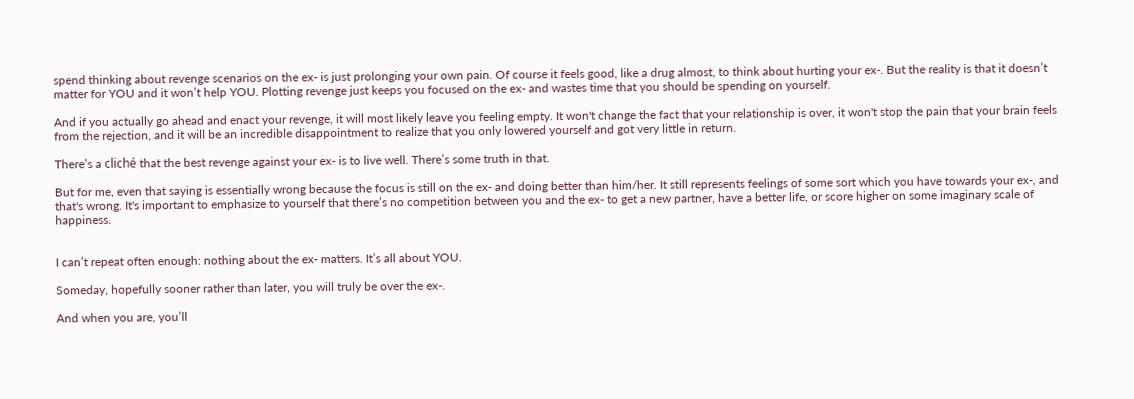spend thinking about revenge scenarios on the ex- is just prolonging your own pain. Of course it feels good, like a drug almost, to think about hurting your ex-. But the reality is that it doesn’t matter for YOU and it won’t help YOU. Plotting revenge just keeps you focused on the ex- and wastes time that you should be spending on yourself.

And if you actually go ahead and enact your revenge, it will most likely leave you feeling empty. It won't change the fact that your relationship is over, it won't stop the pain that your brain feels from the rejection, and it will be an incredible disappointment to realize that you only lowered yourself and got very little in return.

There’s a cliché that the best revenge against your ex- is to live well. There’s some truth in that.

But for me, even that saying is essentially wrong because the focus is still on the ex- and doing better than him/her. It still represents feelings of some sort which you have towards your ex-, and that's wrong. It's important to emphasize to yourself that there’s no competition between you and the ex- to get a new partner, have a better life, or score higher on some imaginary scale of happiness.


I can’t repeat often enough: nothing about the ex- matters. It’s all about YOU.

Someday, hopefully sooner rather than later, you will truly be over the ex-.

And when you are, you’ll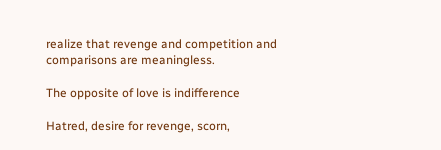realize that revenge and competition and comparisons are meaningless.

The opposite of love is indifference

Hatred, desire for revenge, scorn,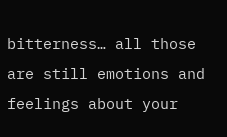bitterness… all those are still emotions and feelings about your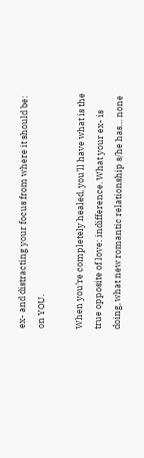ex- and distracting your focus from where it should be: on YOU.

When you’re completely healed, you’ll have what is the true opposite of love: indifference. What your ex- is doing, what new romantic relationship s/he has… none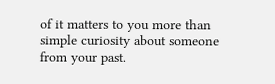of it matters to you more than simple curiosity about someone from your past.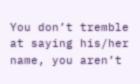You don’t tremble at saying his/her name, you aren’t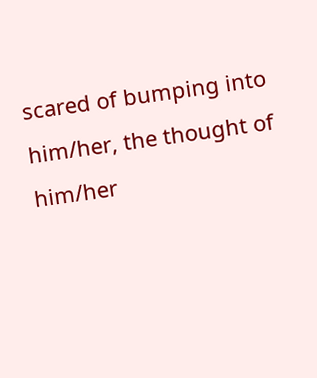scared of bumping into him/her, the thought of him/her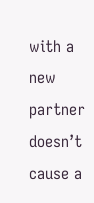with a new partner doesn’t cause a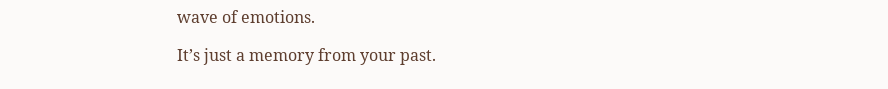wave of emotions.

It’s just a memory from your past.